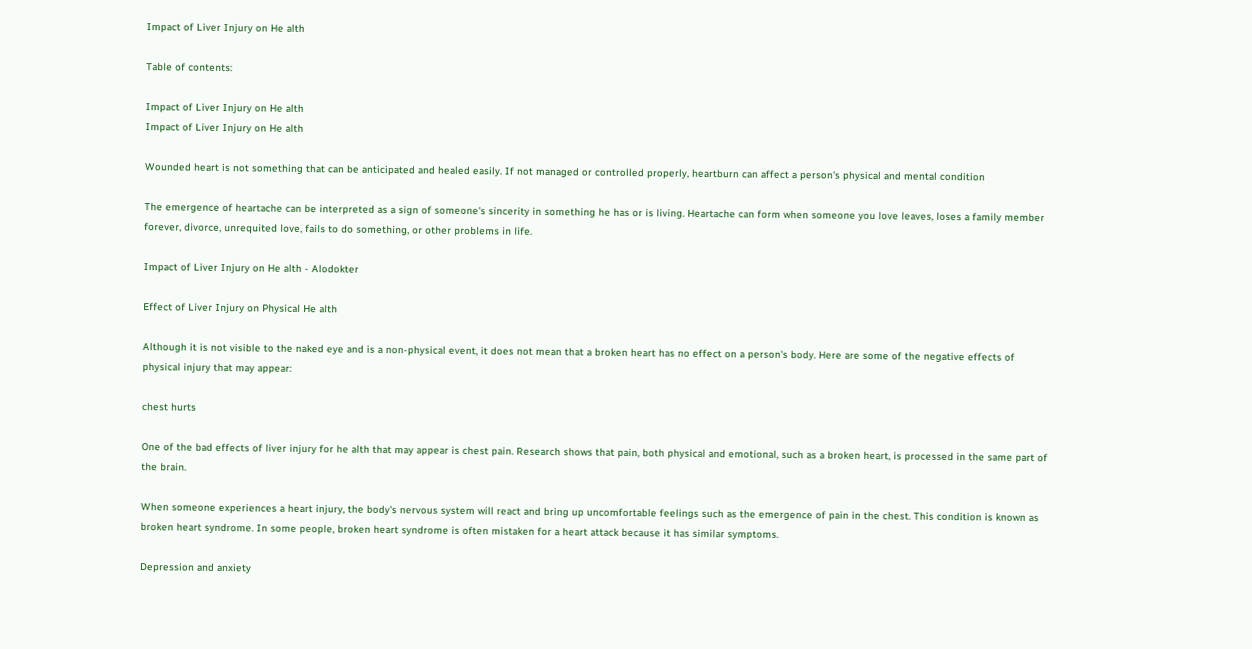Impact of Liver Injury on He alth

Table of contents:

Impact of Liver Injury on He alth
Impact of Liver Injury on He alth

Wounded heart is not something that can be anticipated and healed easily. If not managed or controlled properly, heartburn can affect a person's physical and mental condition

The emergence of heartache can be interpreted as a sign of someone's sincerity in something he has or is living. Heartache can form when someone you love leaves, loses a family member forever, divorce, unrequited love, fails to do something, or other problems in life.

Impact of Liver Injury on He alth - Alodokter

Effect of Liver Injury on Physical He alth

Although it is not visible to the naked eye and is a non-physical event, it does not mean that a broken heart has no effect on a person's body. Here are some of the negative effects of physical injury that may appear:

chest hurts

One of the bad effects of liver injury for he alth that may appear is chest pain. Research shows that pain, both physical and emotional, such as a broken heart, is processed in the same part of the brain.

When someone experiences a heart injury, the body's nervous system will react and bring up uncomfortable feelings such as the emergence of pain in the chest. This condition is known as broken heart syndrome. In some people, broken heart syndrome is often mistaken for a heart attack because it has similar symptoms.

Depression and anxiety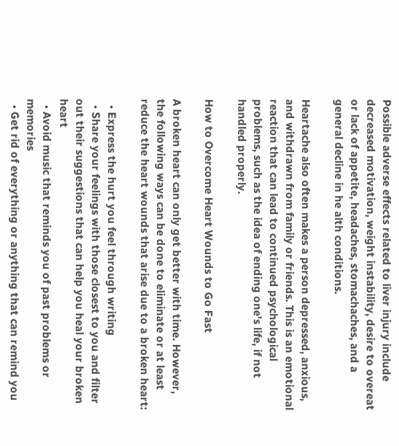Possible adverse effects related to liver injury include decreased motivation, weight instability, desire to overeat or lack of appetite, headaches, stomachaches, and a general decline in he alth conditions.

Heartache also often makes a person depressed, anxious, and withdrawn from family or friends. This is an emotional reaction that can lead to continued psychological problems, such as the idea of ending one's life, if not handled properly.

How to Overcome Heart Wounds to Go Fast

A broken heart can only get better with time. However, the following ways can be done to eliminate or at least reduce the heart wounds that arise due to a broken heart:

  • Express the hurt you feel through writing
  • Share your feelings with those closest to you and filter out their suggestions that can help you heal your broken heart
  • Avoid music that reminds you of past problems or memories
  • Get rid of everything or anything that can remind you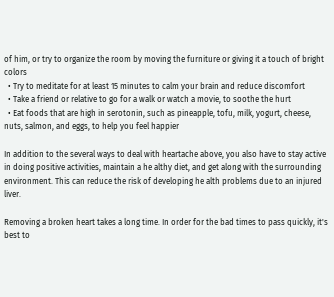of him, or try to organize the room by moving the furniture or giving it a touch of bright colors
  • Try to meditate for at least 15 minutes to calm your brain and reduce discomfort
  • Take a friend or relative to go for a walk or watch a movie, to soothe the hurt
  • Eat foods that are high in serotonin, such as pineapple, tofu, milk, yogurt, cheese, nuts, salmon, and eggs, to help you feel happier

In addition to the several ways to deal with heartache above, you also have to stay active in doing positive activities, maintain a he althy diet, and get along with the surrounding environment. This can reduce the risk of developing he alth problems due to an injured liver.

Removing a broken heart takes a long time. In order for the bad times to pass quickly, it's best to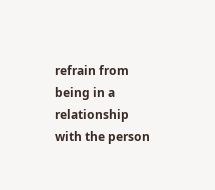refrain from being in a relationship with the person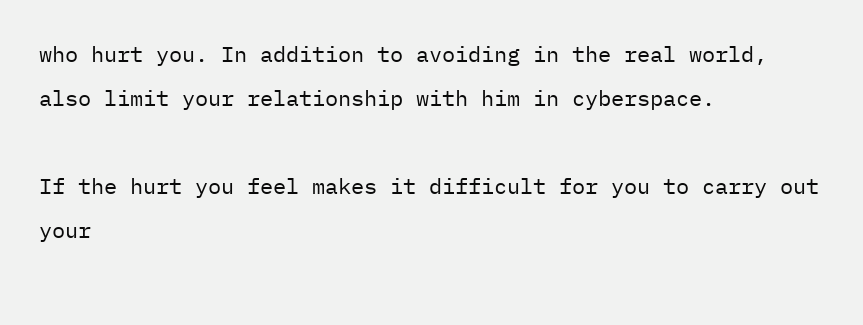who hurt you. In addition to avoiding in the real world, also limit your relationship with him in cyberspace.

If the hurt you feel makes it difficult for you to carry out your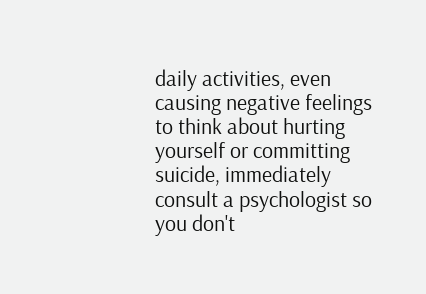daily activities, even causing negative feelings to think about hurting yourself or committing suicide, immediately consult a psychologist so you don't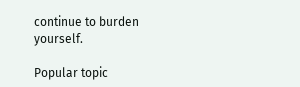continue to burden yourself.

Popular topic